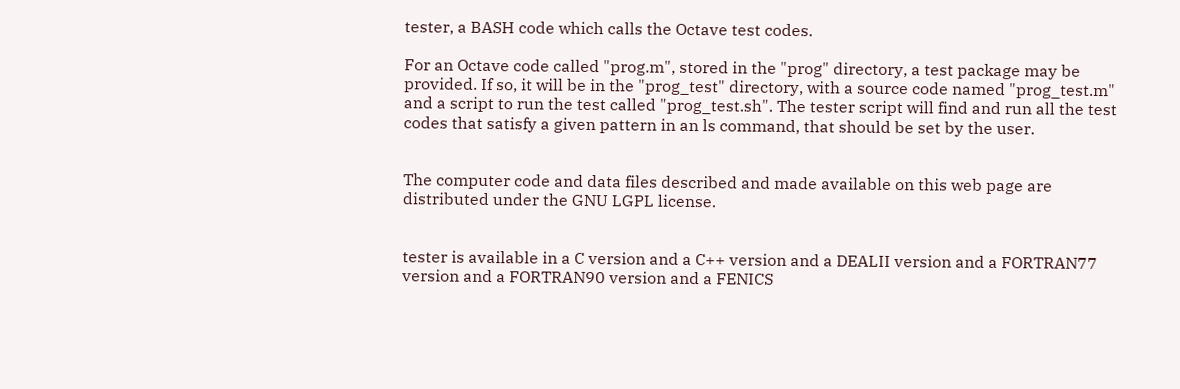tester, a BASH code which calls the Octave test codes.

For an Octave code called "prog.m", stored in the "prog" directory, a test package may be provided. If so, it will be in the "prog_test" directory, with a source code named "prog_test.m" and a script to run the test called "prog_test.sh". The tester script will find and run all the test codes that satisfy a given pattern in an ls command, that should be set by the user.


The computer code and data files described and made available on this web page are distributed under the GNU LGPL license.


tester is available in a C version and a C++ version and a DEALII version and a FORTRAN77 version and a FORTRAN90 version and a FENICS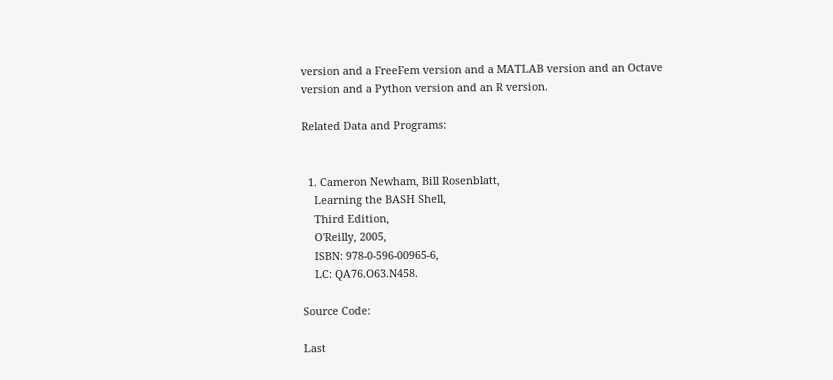version and a FreeFem version and a MATLAB version and an Octave version and a Python version and an R version.

Related Data and Programs:


  1. Cameron Newham, Bill Rosenblatt,
    Learning the BASH Shell,
    Third Edition,
    O'Reilly, 2005,
    ISBN: 978-0-596-00965-6,
    LC: QA76.O63.N458.

Source Code:

Last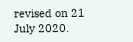revised on 21 July 2020.